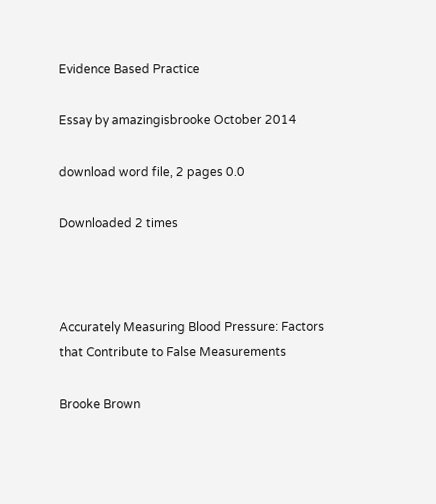Evidence Based Practice

Essay by amazingisbrooke October 2014

download word file, 2 pages 0.0

Downloaded 2 times



Accurately Measuring Blood Pressure: Factors that Contribute to False Measurements

Brooke Brown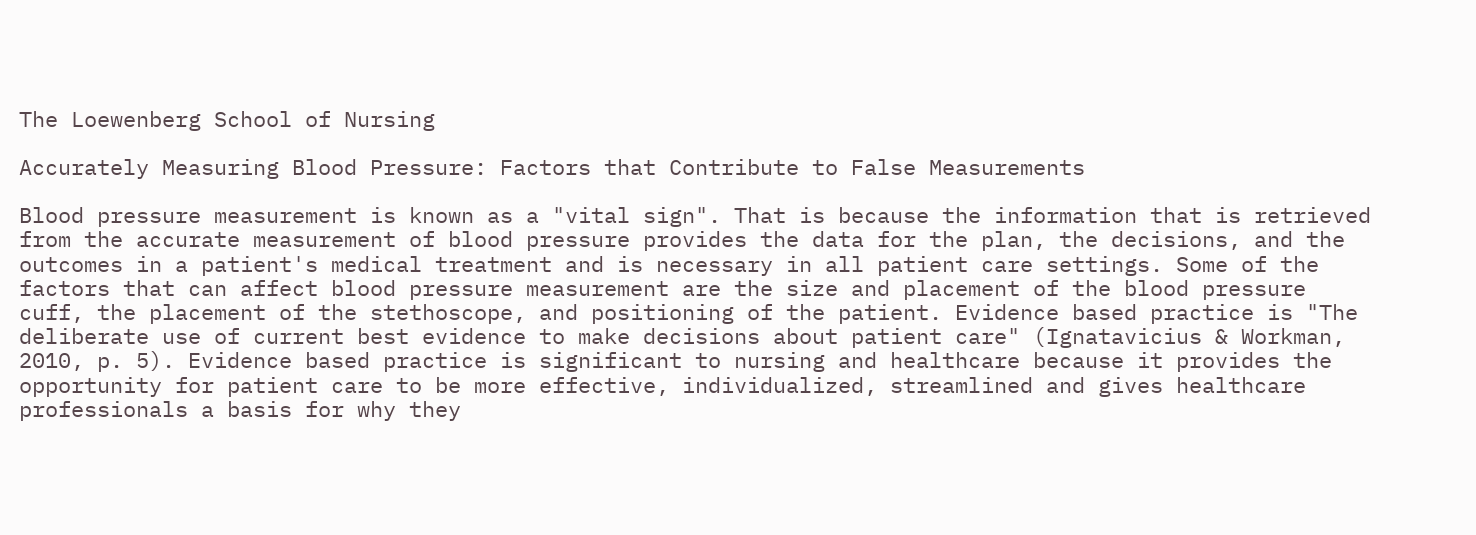The Loewenberg School of Nursing

Accurately Measuring Blood Pressure: Factors that Contribute to False Measurements

Blood pressure measurement is known as a "vital sign". That is because the information that is retrieved from the accurate measurement of blood pressure provides the data for the plan, the decisions, and the outcomes in a patient's medical treatment and is necessary in all patient care settings. Some of the factors that can affect blood pressure measurement are the size and placement of the blood pressure cuff, the placement of the stethoscope, and positioning of the patient. Evidence based practice is "The deliberate use of current best evidence to make decisions about patient care" (Ignatavicius & Workman, 2010, p. 5). Evidence based practice is significant to nursing and healthcare because it provides the opportunity for patient care to be more effective, individualized, streamlined and gives healthcare professionals a basis for why they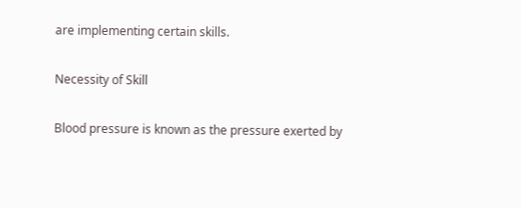are implementing certain skills.

Necessity of Skill

Blood pressure is known as the pressure exerted by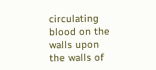circulating blood on the walls upon the walls of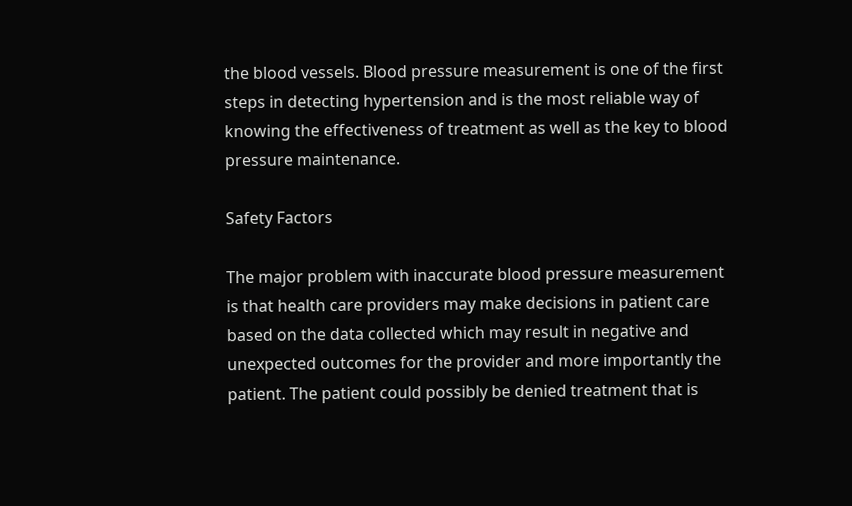the blood vessels. Blood pressure measurement is one of the first steps in detecting hypertension and is the most reliable way of knowing the effectiveness of treatment as well as the key to blood pressure maintenance.

Safety Factors

The major problem with inaccurate blood pressure measurement is that health care providers may make decisions in patient care based on the data collected which may result in negative and unexpected outcomes for the provider and more importantly the patient. The patient could possibly be denied treatment that is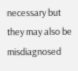necessary but they may also be misdiagnosed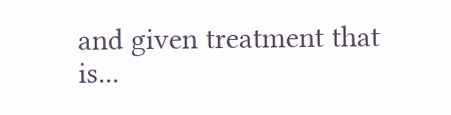and given treatment that is...